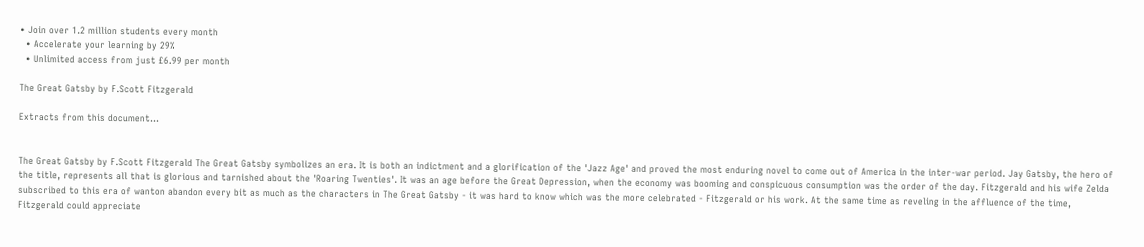• Join over 1.2 million students every month
  • Accelerate your learning by 29%
  • Unlimited access from just £6.99 per month

The Great Gatsby by F.Scott Fitzgerald

Extracts from this document...


The Great Gatsby by F.Scott Fitzgerald The Great Gatsby symbolizes an era. It is both an indictment and a glorification of the 'Jazz Age' and proved the most enduring novel to come out of America in the inter-war period. Jay Gatsby, the hero of the title, represents all that is glorious and tarnished about the 'Roaring Twenties'. It was an age before the Great Depression, when the economy was booming and conspicuous consumption was the order of the day. Fitzgerald and his wife Zelda subscribed to this era of wanton abandon every bit as much as the characters in The Great Gatsby - it was hard to know which was the more celebrated - Fitzgerald or his work. At the same time as reveling in the affluence of the time, Fitzgerald could appreciate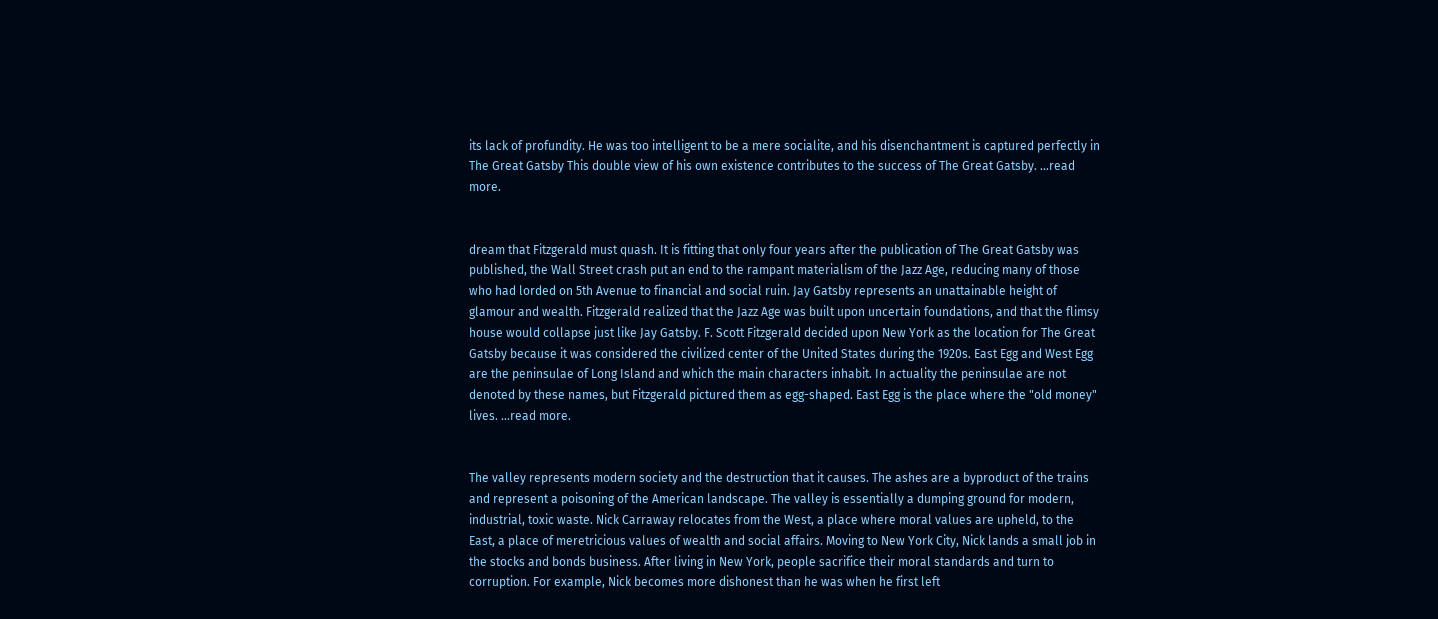its lack of profundity. He was too intelligent to be a mere socialite, and his disenchantment is captured perfectly in The Great Gatsby This double view of his own existence contributes to the success of The Great Gatsby. ...read more.


dream that Fitzgerald must quash. It is fitting that only four years after the publication of The Great Gatsby was published, the Wall Street crash put an end to the rampant materialism of the Jazz Age, reducing many of those who had lorded on 5th Avenue to financial and social ruin. Jay Gatsby represents an unattainable height of glamour and wealth. Fitzgerald realized that the Jazz Age was built upon uncertain foundations, and that the flimsy house would collapse just like Jay Gatsby. F. Scott Fitzgerald decided upon New York as the location for The Great Gatsby because it was considered the civilized center of the United States during the 1920s. East Egg and West Egg are the peninsulae of Long Island and which the main characters inhabit. In actuality the peninsulae are not denoted by these names, but Fitzgerald pictured them as egg-shaped. East Egg is the place where the "old money" lives. ...read more.


The valley represents modern society and the destruction that it causes. The ashes are a byproduct of the trains and represent a poisoning of the American landscape. The valley is essentially a dumping ground for modern, industrial, toxic waste. Nick Carraway relocates from the West, a place where moral values are upheld, to the East, a place of meretricious values of wealth and social affairs. Moving to New York City, Nick lands a small job in the stocks and bonds business. After living in New York, people sacrifice their moral standards and turn to corruption. For example, Nick becomes more dishonest than he was when he first left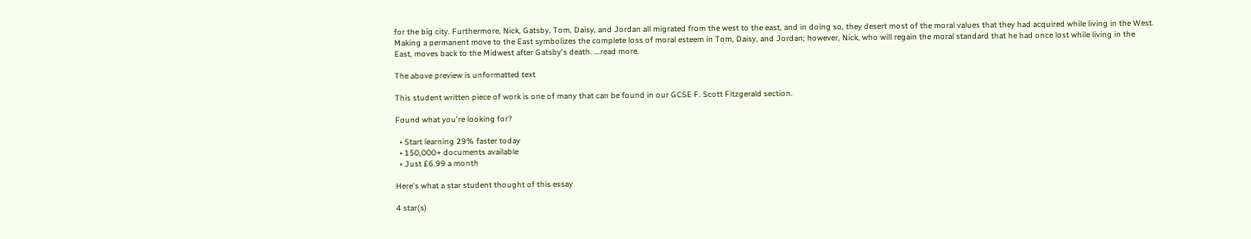for the big city. Furthermore, Nick, Gatsby, Tom, Daisy, and Jordan all migrated from the west to the east, and in doing so, they desert most of the moral values that they had acquired while living in the West. Making a permanent move to the East symbolizes the complete loss of moral esteem in Tom, Daisy, and Jordan; however, Nick, who will regain the moral standard that he had once lost while living in the East, moves back to the Midwest after Gatsby's death. ...read more.

The above preview is unformatted text

This student written piece of work is one of many that can be found in our GCSE F. Scott Fitzgerald section.

Found what you're looking for?

  • Start learning 29% faster today
  • 150,000+ documents available
  • Just £6.99 a month

Here's what a star student thought of this essay

4 star(s)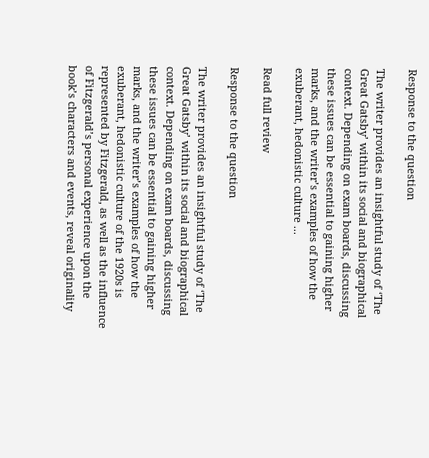Response to the question

The writer provides an insightful study of ‘The Great Gatsby’ within its social and biographical context. Depending on exam boards, discussing these issues can be essential to gaining higher marks, and the writer’s examples of how the exuberant, hedonistic culture ...

Read full review

Response to the question

The writer provides an insightful study of ‘The Great Gatsby’ within its social and biographical context. Depending on exam boards, discussing these issues can be essential to gaining higher marks, and the writer’s examples of how the exuberant, hedonistic culture of the 1920s is represented by Fitzgerald, as well as the influence of Fitzgerald’s personal experience upon the book’s characters and events, reveal originality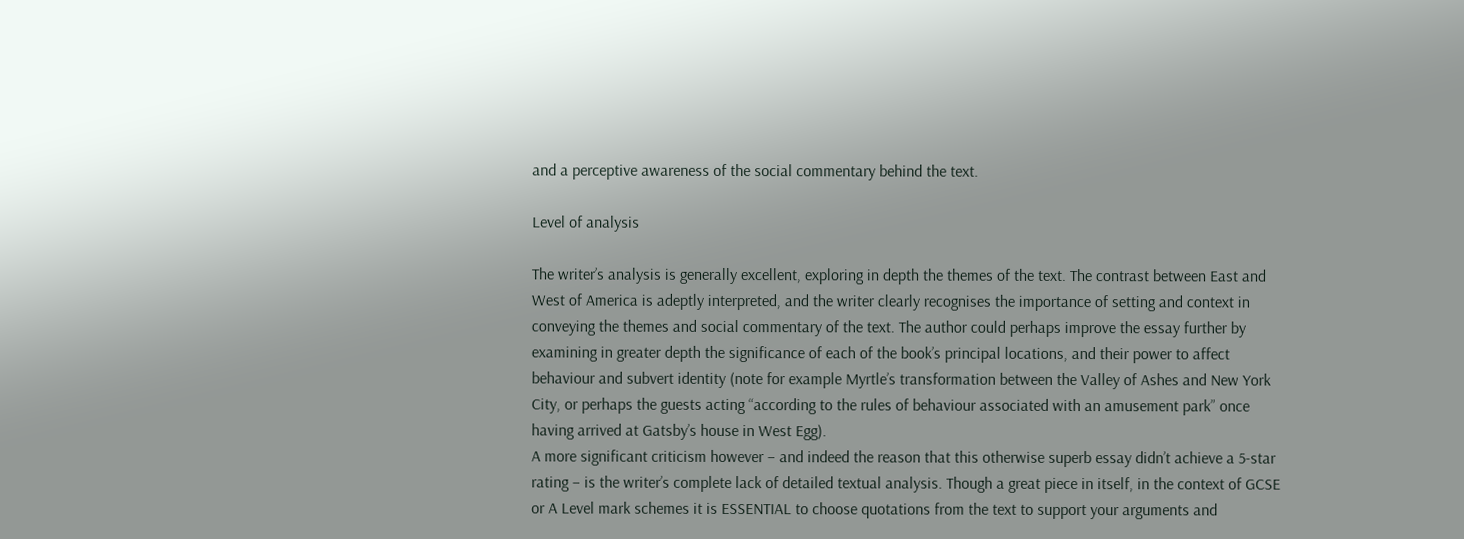and a perceptive awareness of the social commentary behind the text.

Level of analysis

The writer’s analysis is generally excellent, exploring in depth the themes of the text. The contrast between East and West of America is adeptly interpreted, and the writer clearly recognises the importance of setting and context in conveying the themes and social commentary of the text. The author could perhaps improve the essay further by examining in greater depth the significance of each of the book’s principal locations, and their power to affect behaviour and subvert identity (note for example Myrtle’s transformation between the Valley of Ashes and New York City, or perhaps the guests acting “according to the rules of behaviour associated with an amusement park” once having arrived at Gatsby’s house in West Egg).
A more significant criticism however – and indeed the reason that this otherwise superb essay didn’t achieve a 5-star rating – is the writer’s complete lack of detailed textual analysis. Though a great piece in itself, in the context of GCSE or A Level mark schemes it is ESSENTIAL to choose quotations from the text to support your arguments and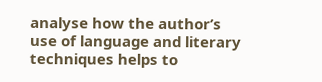analyse how the author’s use of language and literary techniques helps to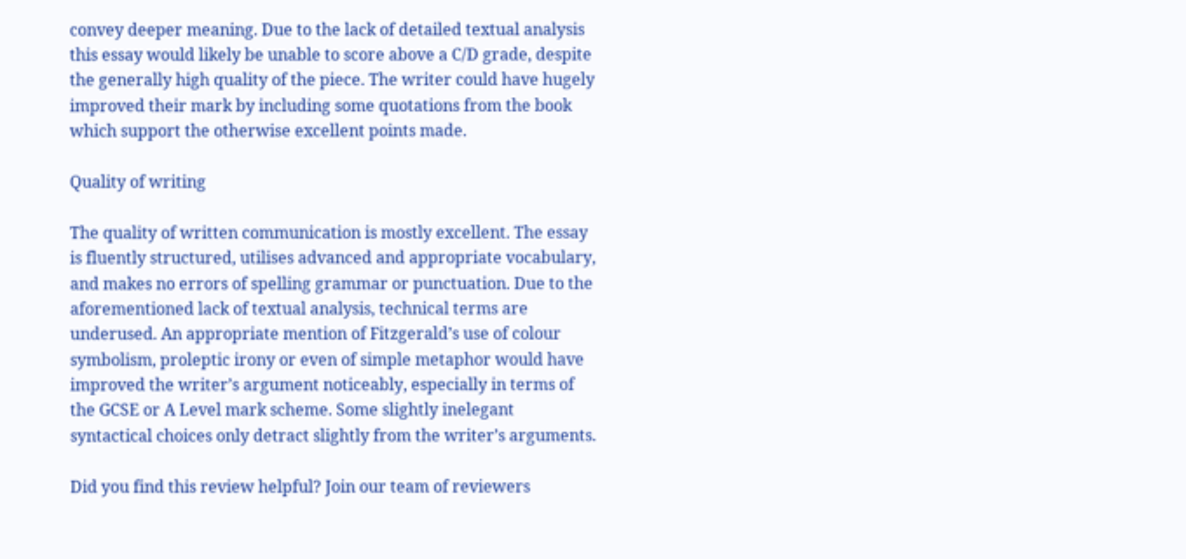convey deeper meaning. Due to the lack of detailed textual analysis this essay would likely be unable to score above a C/D grade, despite the generally high quality of the piece. The writer could have hugely improved their mark by including some quotations from the book which support the otherwise excellent points made.

Quality of writing

The quality of written communication is mostly excellent. The essay is fluently structured, utilises advanced and appropriate vocabulary, and makes no errors of spelling grammar or punctuation. Due to the aforementioned lack of textual analysis, technical terms are underused. An appropriate mention of Fitzgerald’s use of colour symbolism, proleptic irony or even of simple metaphor would have improved the writer’s argument noticeably, especially in terms of the GCSE or A Level mark scheme. Some slightly inelegant syntactical choices only detract slightly from the writer’s arguments.

Did you find this review helpful? Join our team of reviewers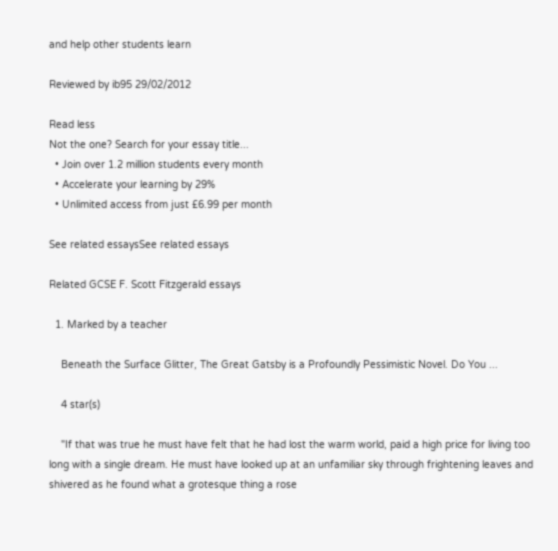and help other students learn

Reviewed by ib95 29/02/2012

Read less
Not the one? Search for your essay title...
  • Join over 1.2 million students every month
  • Accelerate your learning by 29%
  • Unlimited access from just £6.99 per month

See related essaysSee related essays

Related GCSE F. Scott Fitzgerald essays

  1. Marked by a teacher

    Beneath the Surface Glitter, The Great Gatsby is a Profoundly Pessimistic Novel. Do You ...

    4 star(s)

    "If that was true he must have felt that he had lost the warm world, paid a high price for living too long with a single dream. He must have looked up at an unfamiliar sky through frightening leaves and shivered as he found what a grotesque thing a rose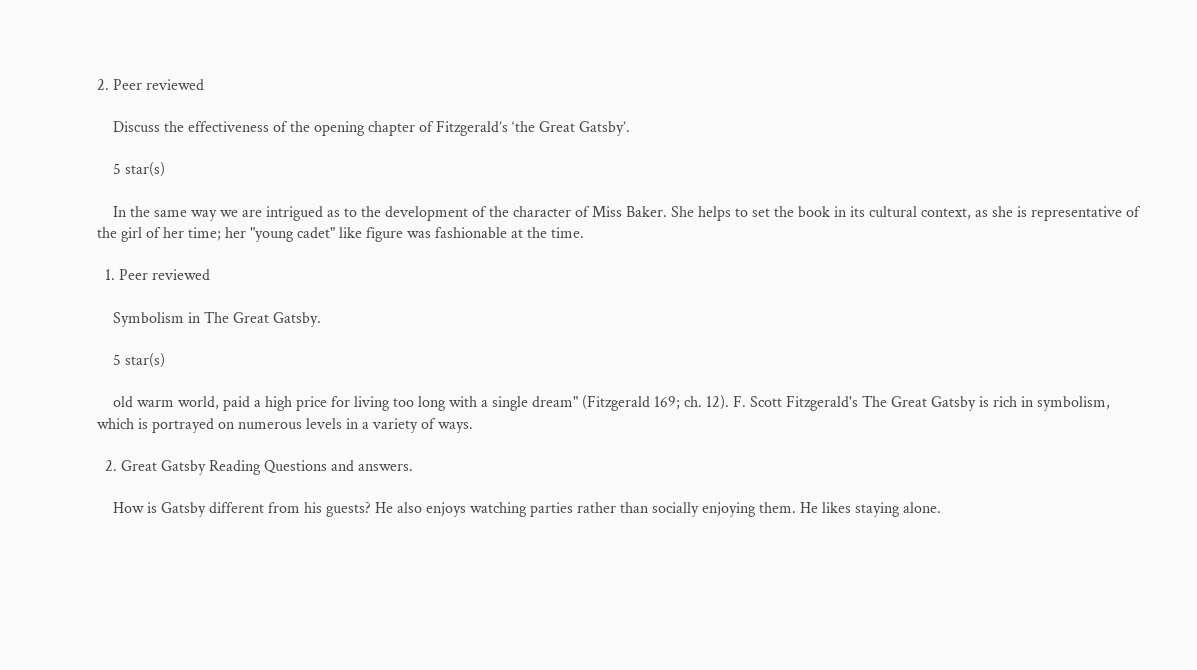2. Peer reviewed

    Discuss the effectiveness of the opening chapter of Fitzgerald’s ‘the Great Gatsby’.

    5 star(s)

    In the same way we are intrigued as to the development of the character of Miss Baker. She helps to set the book in its cultural context, as she is representative of the girl of her time; her "young cadet" like figure was fashionable at the time.

  1. Peer reviewed

    Symbolism in The Great Gatsby.

    5 star(s)

    old warm world, paid a high price for living too long with a single dream" (Fitzgerald 169; ch. 12). F. Scott Fitzgerald's The Great Gatsby is rich in symbolism, which is portrayed on numerous levels in a variety of ways.

  2. Great Gatsby Reading Questions and answers.

    How is Gatsby different from his guests? He also enjoys watching parties rather than socially enjoying them. He likes staying alone.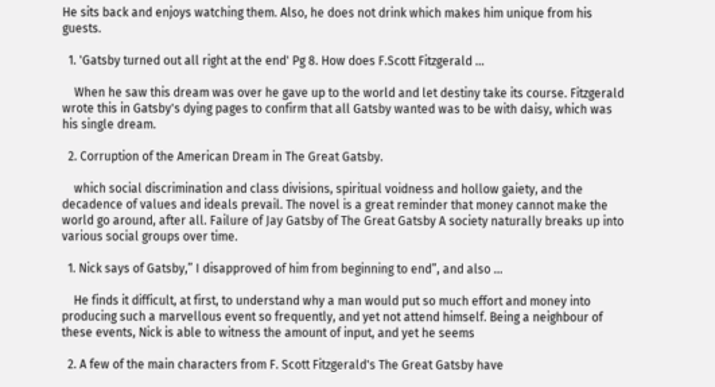He sits back and enjoys watching them. Also, he does not drink which makes him unique from his guests.

  1. 'Gatsby turned out all right at the end' Pg 8. How does F.Scott Fitzgerald ...

    When he saw this dream was over he gave up to the world and let destiny take its course. Fitzgerald wrote this in Gatsby's dying pages to confirm that all Gatsby wanted was to be with daisy, which was his single dream.

  2. Corruption of the American Dream in The Great Gatsby.

    which social discrimination and class divisions, spiritual voidness and hollow gaiety, and the decadence of values and ideals prevail. The novel is a great reminder that money cannot make the world go around, after all. Failure of Jay Gatsby of The Great Gatsby A society naturally breaks up into various social groups over time.

  1. Nick says of Gatsby,” I disapproved of him from beginning to end”, and also ...

    He finds it difficult, at first, to understand why a man would put so much effort and money into producing such a marvellous event so frequently, and yet not attend himself. Being a neighbour of these events, Nick is able to witness the amount of input, and yet he seems

  2. A few of the main characters from F. Scott Fitzgerald's The Great Gatsby have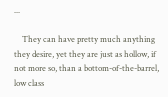...

    They can have pretty much anything they desire, yet they are just as hollow, if not more so, than a bottom-of-the-barrel, low class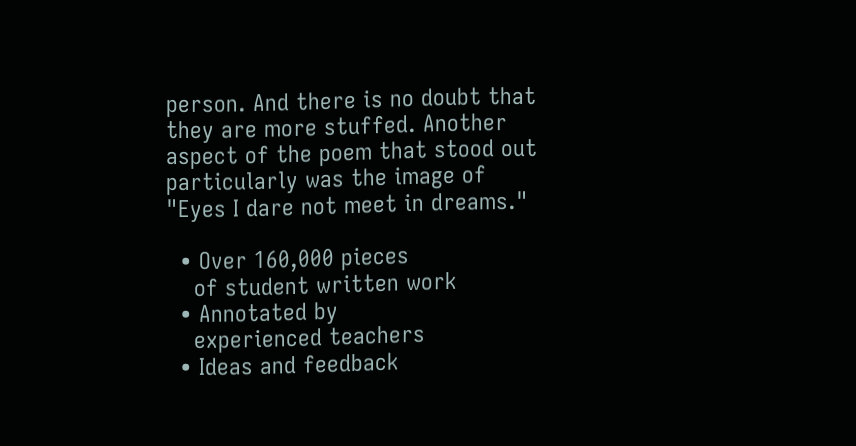person. And there is no doubt that they are more stuffed. Another aspect of the poem that stood out particularly was the image of "Eyes I dare not meet in dreams."

  • Over 160,000 pieces
    of student written work
  • Annotated by
    experienced teachers
  • Ideas and feedback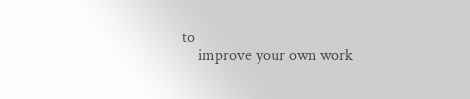to
    improve your own work